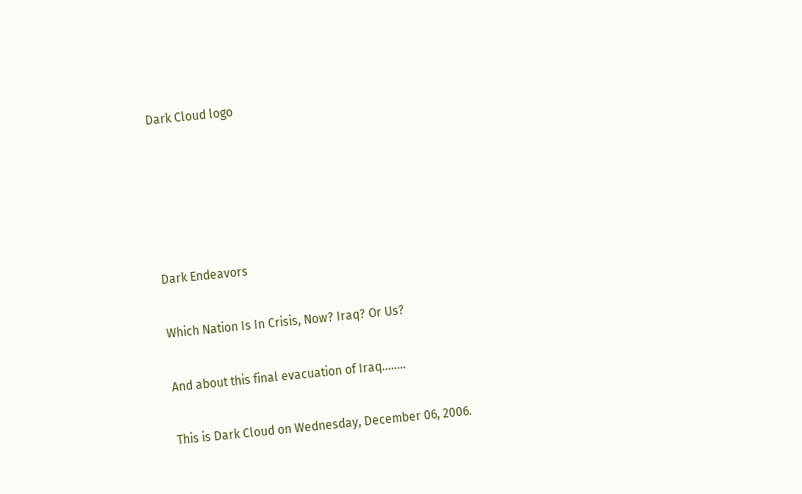Dark Cloud logo





Dark Endeavors

Which Nation Is In Crisis, Now? Iraq? Or Us?

And about this final evacuation of Iraq........

This is Dark Cloud on Wednesday, December 06, 2006.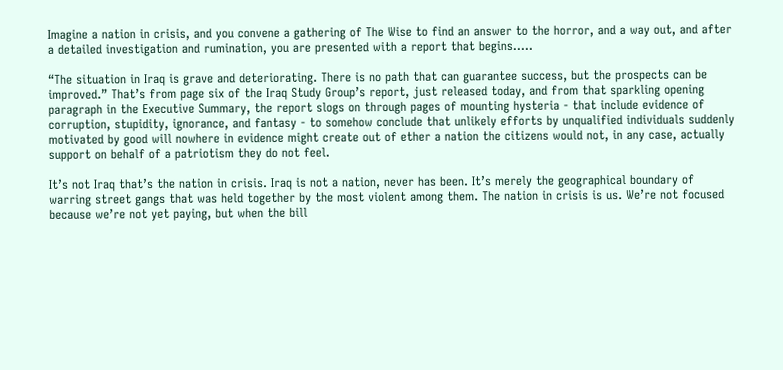Imagine a nation in crisis, and you convene a gathering of The Wise to find an answer to the horror, and a way out, and after a detailed investigation and rumination, you are presented with a report that begins…..

“The situation in Iraq is grave and deteriorating. There is no path that can guarantee success, but the prospects can be improved.” That’s from page six of the Iraq Study Group’s report, just released today, and from that sparkling opening paragraph in the Executive Summary, the report slogs on through pages of mounting hysteria - that include evidence of corruption, stupidity, ignorance, and fantasy - to somehow conclude that unlikely efforts by unqualified individuals suddenly motivated by good will nowhere in evidence might create out of ether a nation the citizens would not, in any case, actually support on behalf of a patriotism they do not feel.

It’s not Iraq that’s the nation in crisis. Iraq is not a nation, never has been. It’s merely the geographical boundary of warring street gangs that was held together by the most violent among them. The nation in crisis is us. We’re not focused because we’re not yet paying, but when the bill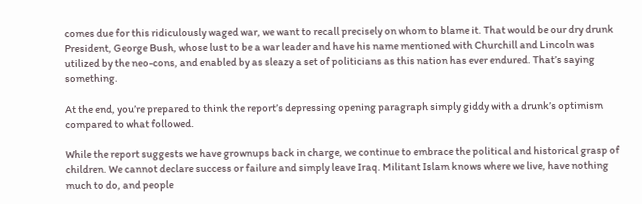comes due for this ridiculously waged war, we want to recall precisely on whom to blame it. That would be our dry drunk President, George Bush, whose lust to be a war leader and have his name mentioned with Churchill and Lincoln was utilized by the neo-cons, and enabled by as sleazy a set of politicians as this nation has ever endured. That’s saying something.

At the end, you’re prepared to think the report’s depressing opening paragraph simply giddy with a drunk’s optimism compared to what followed.

While the report suggests we have grownups back in charge, we continue to embrace the political and historical grasp of children. We cannot declare success or failure and simply leave Iraq. Militant Islam knows where we live, have nothing much to do, and people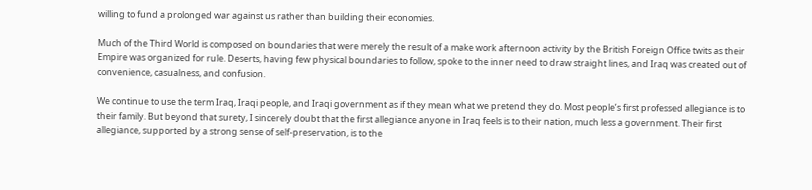willing to fund a prolonged war against us rather than building their economies.

Much of the Third World is composed on boundaries that were merely the result of a make work afternoon activity by the British Foreign Office twits as their Empire was organized for rule. Deserts, having few physical boundaries to follow, spoke to the inner need to draw straight lines, and Iraq was created out of convenience, casualness, and confusion.

We continue to use the term Iraq, Iraqi people, and Iraqi government as if they mean what we pretend they do. Most people’s first professed allegiance is to their family. But beyond that surety, I sincerely doubt that the first allegiance anyone in Iraq feels is to their nation, much less a government. Their first allegiance, supported by a strong sense of self-preservation, is to the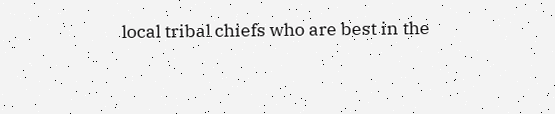local tribal chiefs who are best in the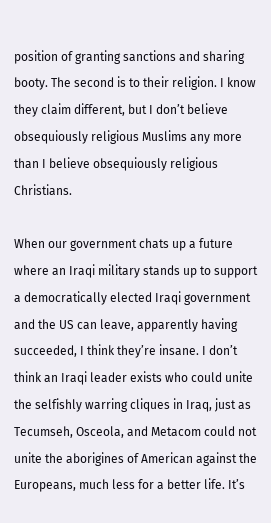position of granting sanctions and sharing booty. The second is to their religion. I know they claim different, but I don’t believe obsequiously religious Muslims any more than I believe obsequiously religious Christians.

When our government chats up a future where an Iraqi military stands up to support a democratically elected Iraqi government and the US can leave, apparently having succeeded, I think they’re insane. I don’t think an Iraqi leader exists who could unite the selfishly warring cliques in Iraq, just as Tecumseh, Osceola, and Metacom could not unite the aborigines of American against the Europeans, much less for a better life. It’s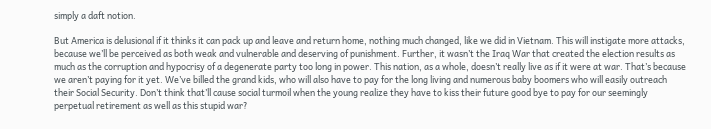simply a daft notion.

But America is delusional if it thinks it can pack up and leave and return home, nothing much changed, like we did in Vietnam. This will instigate more attacks, because we’ll be perceived as both weak and vulnerable and deserving of punishment. Further, it wasn’t the Iraq War that created the election results as much as the corruption and hypocrisy of a degenerate party too long in power. This nation, as a whole, doesn’t really live as if it were at war. That’s because we aren’t paying for it yet. We’ve billed the grand kids, who will also have to pay for the long living and numerous baby boomers who will easily outreach their Social Security. Don’t think that’ll cause social turmoil when the young realize they have to kiss their future good bye to pay for our seemingly perpetual retirement as well as this stupid war?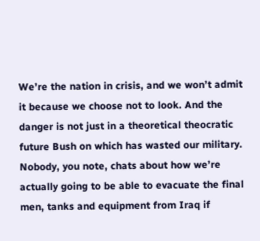We’re the nation in crisis, and we won’t admit it because we choose not to look. And the danger is not just in a theoretical theocratic future Bush on which has wasted our military. Nobody, you note, chats about how we’re actually going to be able to evacuate the final men, tanks and equipment from Iraq if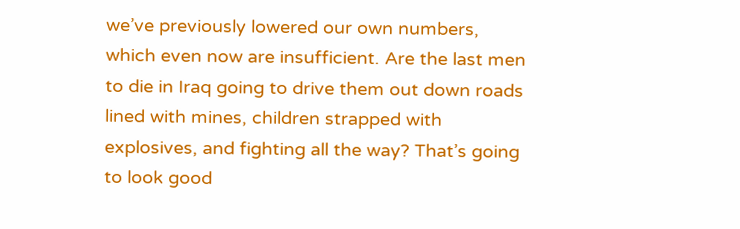we’ve previously lowered our own numbers, which even now are insufficient. Are the last men to die in Iraq going to drive them out down roads lined with mines, children strapped with explosives, and fighting all the way? That’s going to look good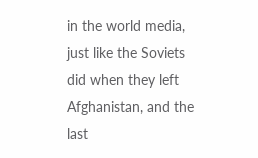in the world media, just like the Soviets did when they left Afghanistan, and the last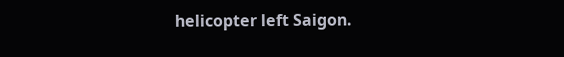helicopter left Saigon.